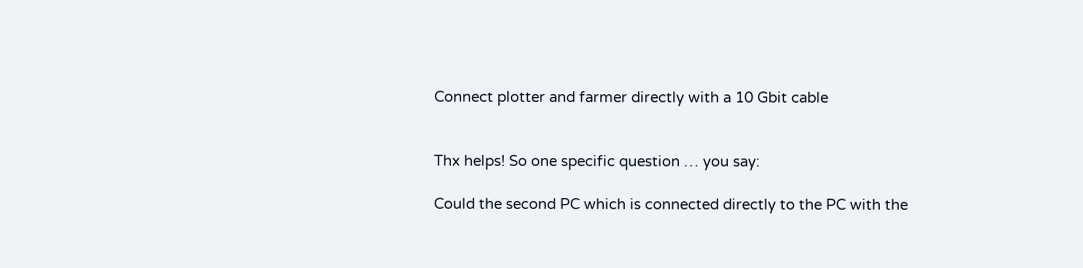Connect plotter and farmer directly with a 10 Gbit cable


Thx helps! So one specific question … you say:

Could the second PC which is connected directly to the PC with the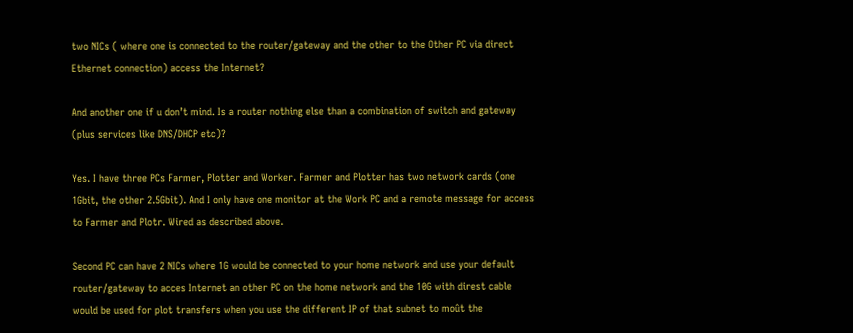two NICs ( where one is connected to the router/gateway and the other to the Other PC via direct Ethernet connection) access the Internet?

And another one if u don’t mind. Is a router nothing else than a combination of switch and gateway (plus services like DNS/DHCP etc)?

Yes. I have three PCs Farmer, Plotter and Worker. Farmer and Plotter has two network cards (one 1Gbit, the other 2.5Gbit). And I only have one monitor at the Work PC and a remote message for access to Farmer and Plotr. Wired as described above.

Second PC can have 2 NICs where 1G would be connected to your home network and use your default router/gateway to acces Internet an other PC on the home network and the 10G with direst cable would be used for plot transfers when you use the different IP of that subnet to moût the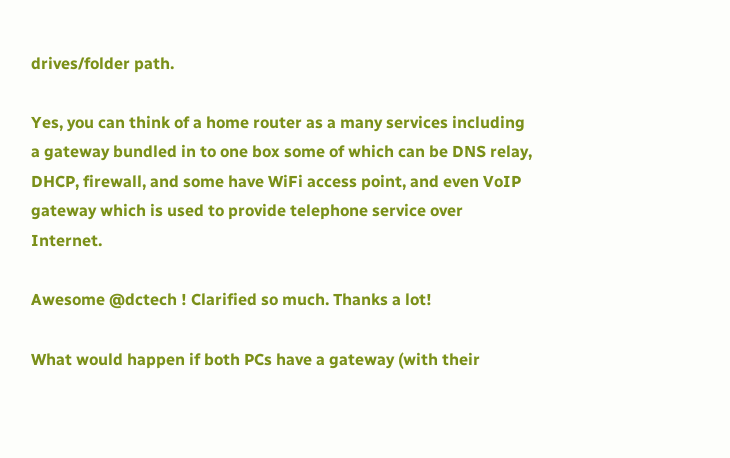drives/folder path.

Yes, you can think of a home router as a many services including a gateway bundled in to one box some of which can be DNS relay, DHCP, firewall, and some have WiFi access point, and even VoIP gateway which is used to provide telephone service over Internet.

Awesome @dctech ! Clarified so much. Thanks a lot!

What would happen if both PCs have a gateway (with their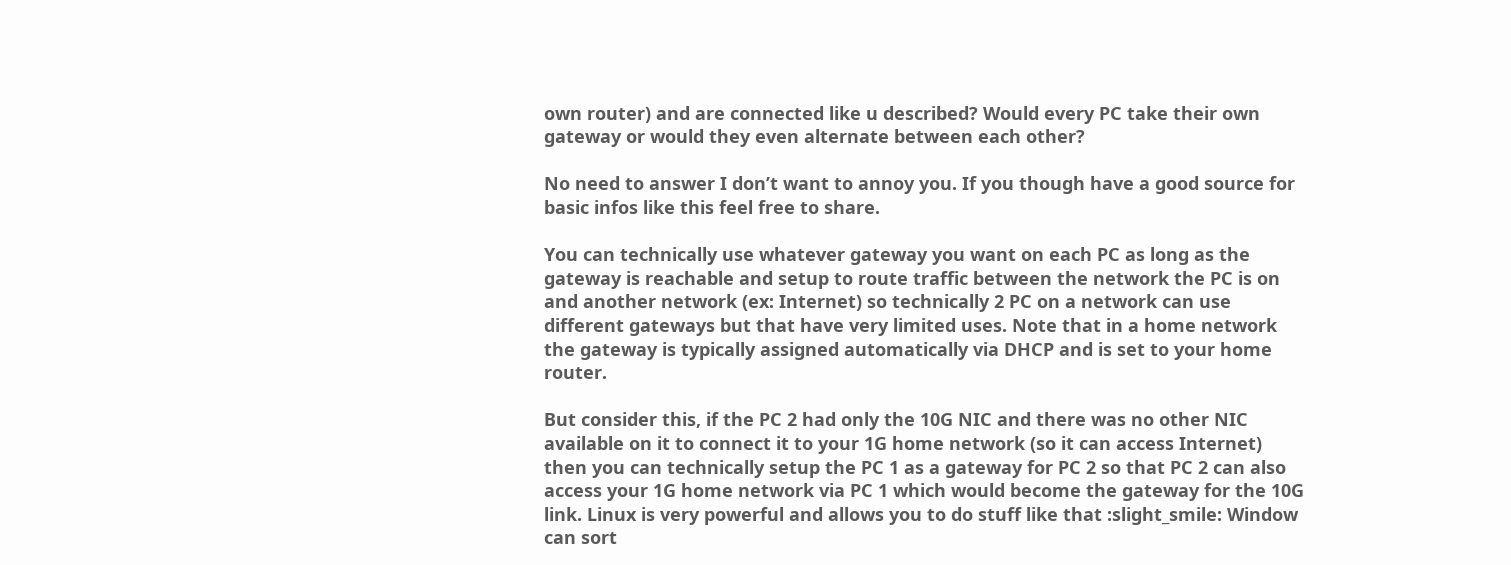own router) and are connected like u described? Would every PC take their own gateway or would they even alternate between each other?

No need to answer I don’t want to annoy you. If you though have a good source for basic infos like this feel free to share.

You can technically use whatever gateway you want on each PC as long as the gateway is reachable and setup to route traffic between the network the PC is on and another network (ex: Internet) so technically 2 PC on a network can use different gateways but that have very limited uses. Note that in a home network the gateway is typically assigned automatically via DHCP and is set to your home router.

But consider this, if the PC 2 had only the 10G NIC and there was no other NIC available on it to connect it to your 1G home network (so it can access Internet) then you can technically setup the PC 1 as a gateway for PC 2 so that PC 2 can also access your 1G home network via PC 1 which would become the gateway for the 10G link. Linux is very powerful and allows you to do stuff like that :slight_smile: Window can sort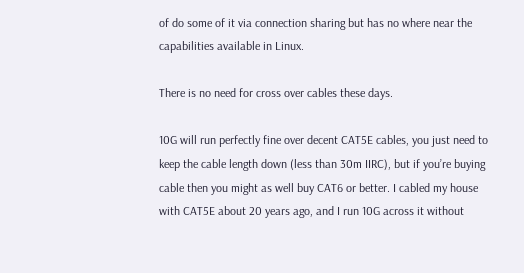of do some of it via connection sharing but has no where near the capabilities available in Linux.

There is no need for cross over cables these days.

10G will run perfectly fine over decent CAT5E cables, you just need to keep the cable length down (less than 30m IIRC), but if you’re buying cable then you might as well buy CAT6 or better. I cabled my house with CAT5E about 20 years ago, and I run 10G across it without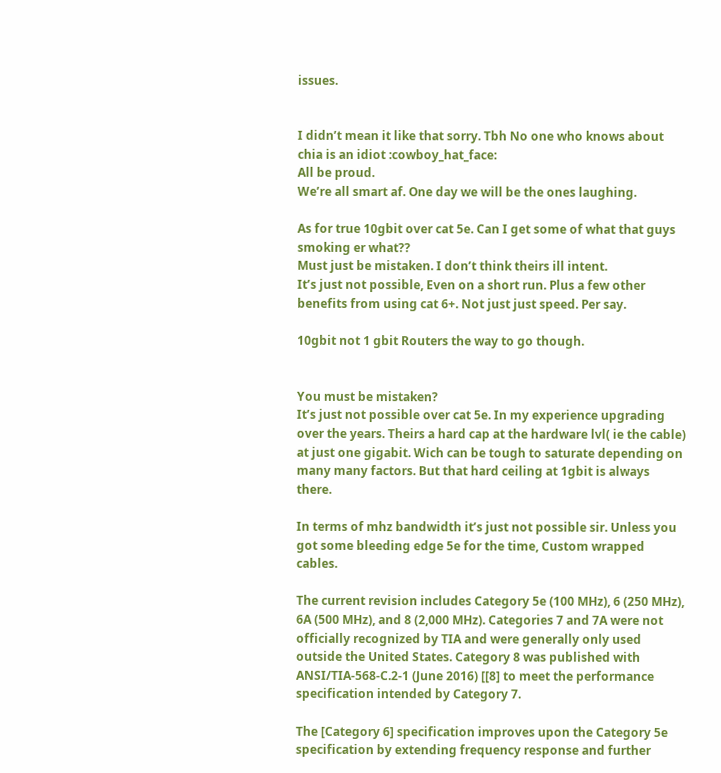issues.


I didn’t mean it like that sorry. Tbh No one who knows about chia is an idiot :cowboy_hat_face:
All be proud.
We’re all smart af. One day we will be the ones laughing.

As for true 10gbit over cat 5e. Can I get some of what that guys smoking er what??
Must just be mistaken. I don’t think theirs ill intent.
It’s just not possible, Even on a short run. Plus a few other benefits from using cat 6+. Not just just speed. Per say.

10gbit not 1 gbit Routers the way to go though.


You must be mistaken?
It’s just not possible over cat 5e. In my experience upgrading over the years. Theirs a hard cap at the hardware lvl( ie the cable) at just one gigabit. Wich can be tough to saturate depending on many many factors. But that hard ceiling at 1gbit is always there.

In terms of mhz bandwidth it’s just not possible sir. Unless you got some bleeding edge 5e for the time, Custom wrapped cables.

The current revision includes Category 5e (100 MHz), 6 (250 MHz), 6A (500 MHz), and 8 (2,000 MHz). Categories 7 and 7A were not officially recognized by TIA and were generally only used outside the United States. Category 8 was published with ANSI/TIA‑568‑C.2‑1 (June 2016) [[8] to meet the performance specification intended by Category 7.

The [Category 6] specification improves upon the Category 5e specification by extending frequency response and further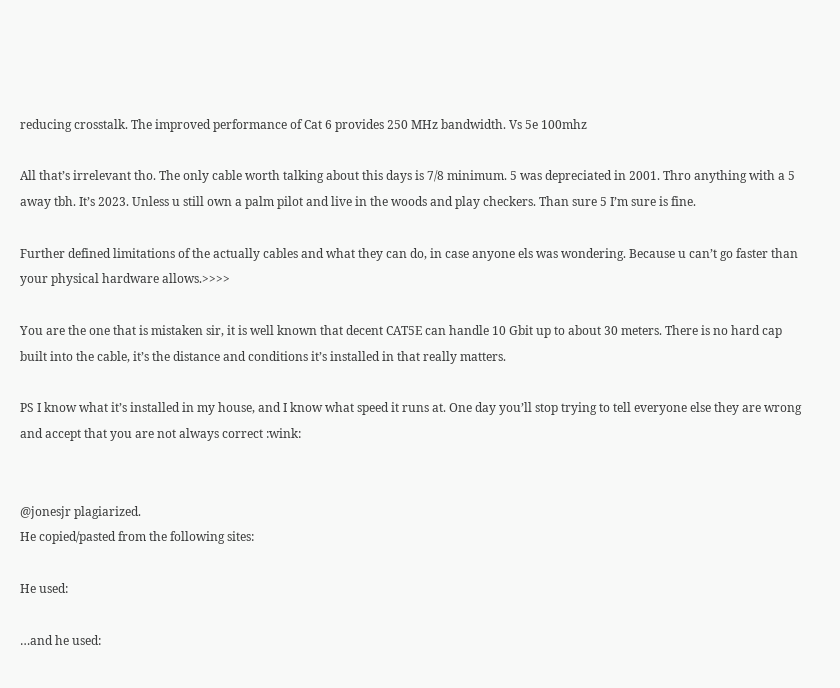reducing crosstalk. The improved performance of Cat 6 provides 250 MHz bandwidth. Vs 5e 100mhz

All that’s irrelevant tho. The only cable worth talking about this days is 7/8 minimum. 5 was depreciated in 2001. Thro anything with a 5 away tbh. It’s 2023. Unless u still own a palm pilot and live in the woods and play checkers. Than sure 5 I’m sure is fine.

Further defined limitations of the actually cables and what they can do, in case anyone els was wondering. Because u can’t go faster than your physical hardware allows.>>>>

You are the one that is mistaken sir, it is well known that decent CAT5E can handle 10 Gbit up to about 30 meters. There is no hard cap built into the cable, it’s the distance and conditions it’s installed in that really matters.

PS I know what it’s installed in my house, and I know what speed it runs at. One day you’ll stop trying to tell everyone else they are wrong and accept that you are not always correct :wink:


@jonesjr plagiarized.
He copied/pasted from the following sites:

He used:

…and he used: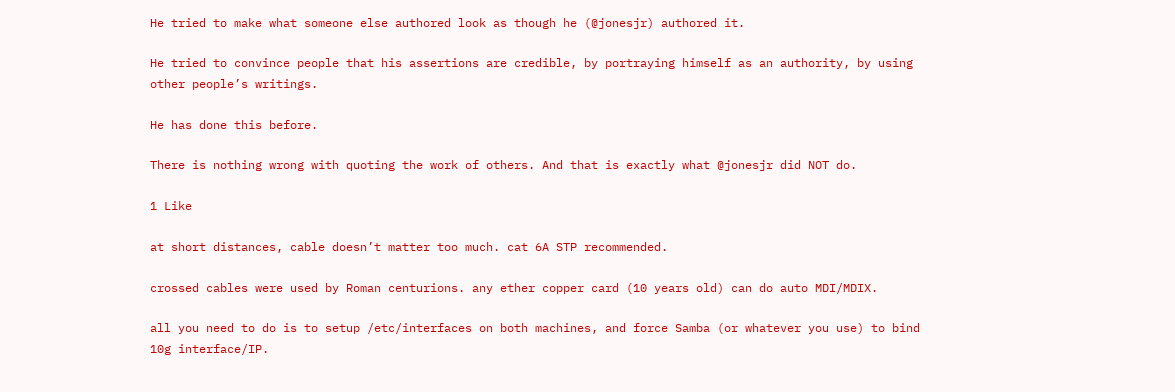He tried to make what someone else authored look as though he (@jonesjr) authored it.

He tried to convince people that his assertions are credible, by portraying himself as an authority, by using other people’s writings.

He has done this before.

There is nothing wrong with quoting the work of others. And that is exactly what @jonesjr did NOT do.

1 Like

at short distances, cable doesn’t matter too much. cat 6A STP recommended.

crossed cables were used by Roman centurions. any ether copper card (10 years old) can do auto MDI/MDIX.

all you need to do is to setup /etc/interfaces on both machines, and force Samba (or whatever you use) to bind 10g interface/IP.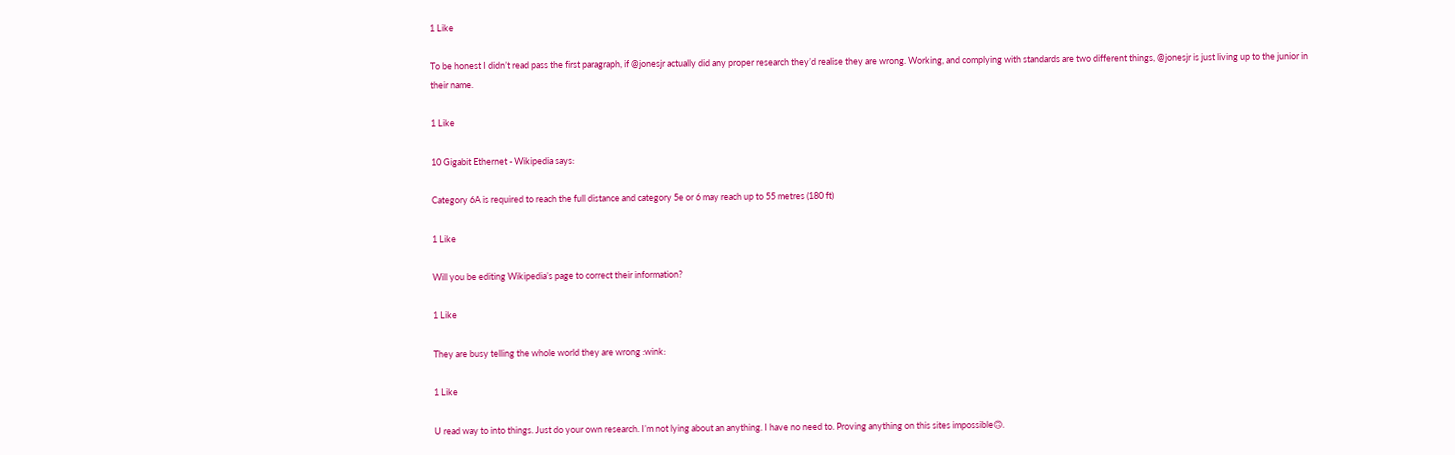1 Like

To be honest I didn’t read pass the first paragraph, if @jonesjr actually did any proper research they’d realise they are wrong. Working, and complying with standards are two different things, @jonesjr is just living up to the junior in their name.

1 Like

10 Gigabit Ethernet - Wikipedia says:

Category 6A is required to reach the full distance and category 5e or 6 may reach up to 55 metres (180 ft)

1 Like

Will you be editing Wikipedia’s page to correct their information?

1 Like

They are busy telling the whole world they are wrong :wink:

1 Like

U read way to into things. Just do your own research. I’m not lying about an anything. I have no need to. Proving anything on this sites impossible🙃.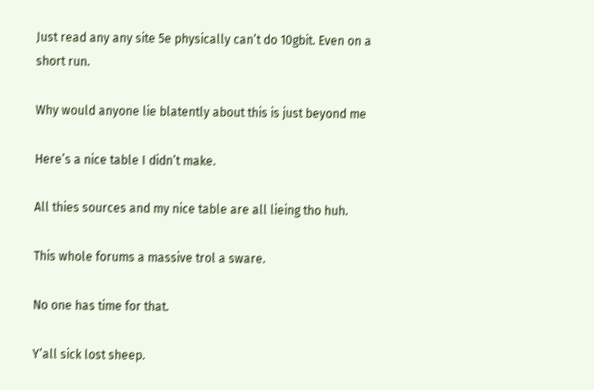Just read any any site 5e physically can’t do 10gbit. Even on a short run.

Why would anyone lie blatently about this is just beyond me

Here’s a nice table I didn’t make.

All thies sources and my nice table are all lieing tho huh.

This whole forums a massive trol a sware.

No one has time for that.

Y’all sick lost sheep.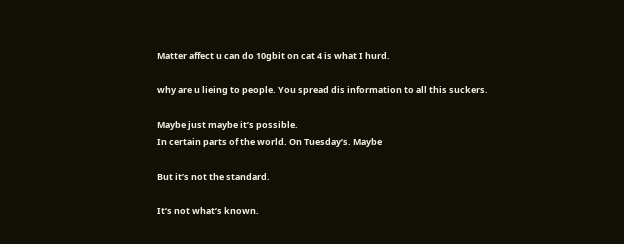Matter affect u can do 10gbit on cat 4 is what I hurd.

why are u lieing to people. You spread dis information to all this suckers.

Maybe just maybe it’s possible.
In certain parts of the world. On Tuesday’s. Maybe

But it’s not the standard.

It’s not what’s known.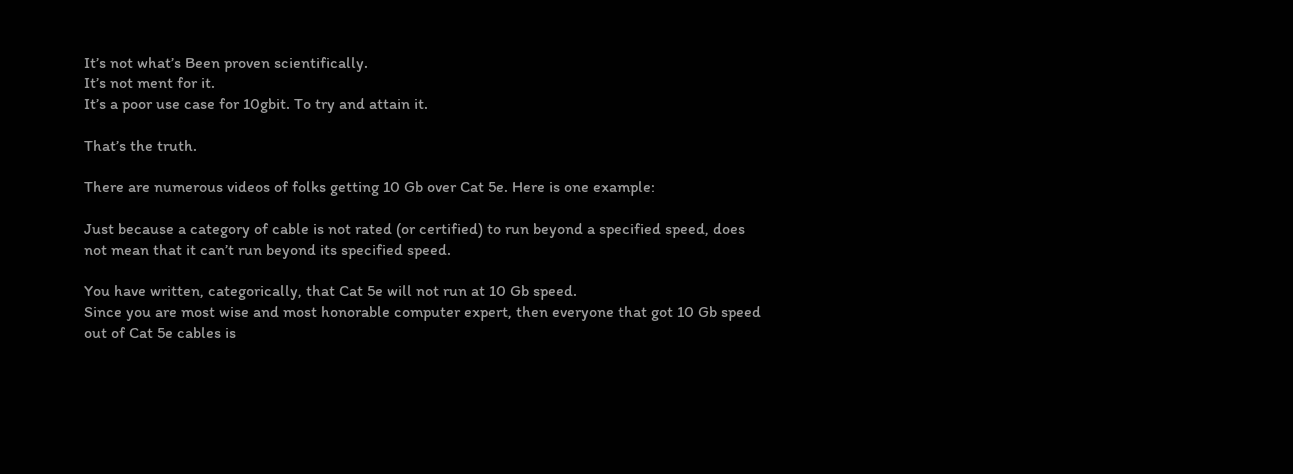It’s not what’s Been proven scientifically.
It’s not ment for it.
It’s a poor use case for 10gbit. To try and attain it.

That’s the truth.

There are numerous videos of folks getting 10 Gb over Cat 5e. Here is one example:

Just because a category of cable is not rated (or certified) to run beyond a specified speed, does not mean that it can’t run beyond its specified speed.

You have written, categorically, that Cat 5e will not run at 10 Gb speed.
Since you are most wise and most honorable computer expert, then everyone that got 10 Gb speed out of Cat 5e cables is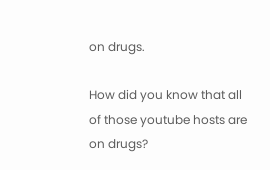on drugs.

How did you know that all of those youtube hosts are on drugs?